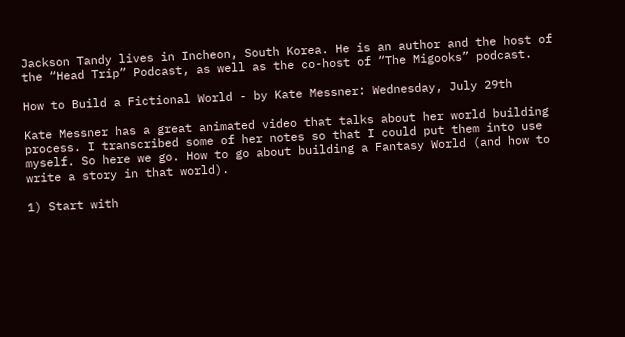Jackson Tandy lives in Incheon, South Korea. He is an author and the host of the “Head Trip” Podcast, as well as the co-host of “The Migooks” podcast.

How to Build a Fictional World - by Kate Messner: Wednesday, July 29th

Kate Messner has a great animated video that talks about her world building process. I transcribed some of her notes so that I could put them into use myself. So here we go. How to go about building a Fantasy World (and how to write a story in that world).

1) Start with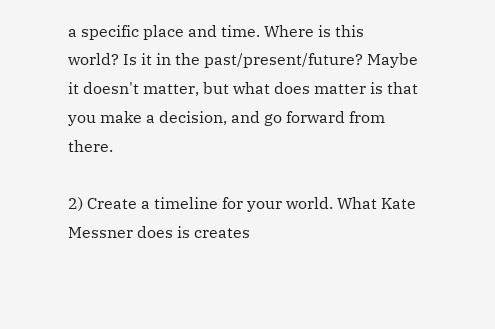a specific place and time. Where is this world? Is it in the past/present/future? Maybe it doesn't matter, but what does matter is that you make a decision, and go forward from there.

2) Create a timeline for your world. What Kate Messner does is creates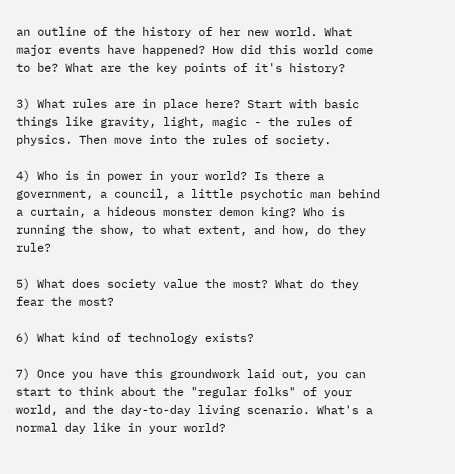an outline of the history of her new world. What major events have happened? How did this world come to be? What are the key points of it's history?

3) What rules are in place here? Start with basic things like gravity, light, magic - the rules of physics. Then move into the rules of society.

4) Who is in power in your world? Is there a government, a council, a little psychotic man behind a curtain, a hideous monster demon king? Who is running the show, to what extent, and how, do they rule?

5) What does society value the most? What do they fear the most?

6) What kind of technology exists?

7) Once you have this groundwork laid out, you can start to think about the "regular folks" of your world, and the day-to-day living scenario. What's a normal day like in your world?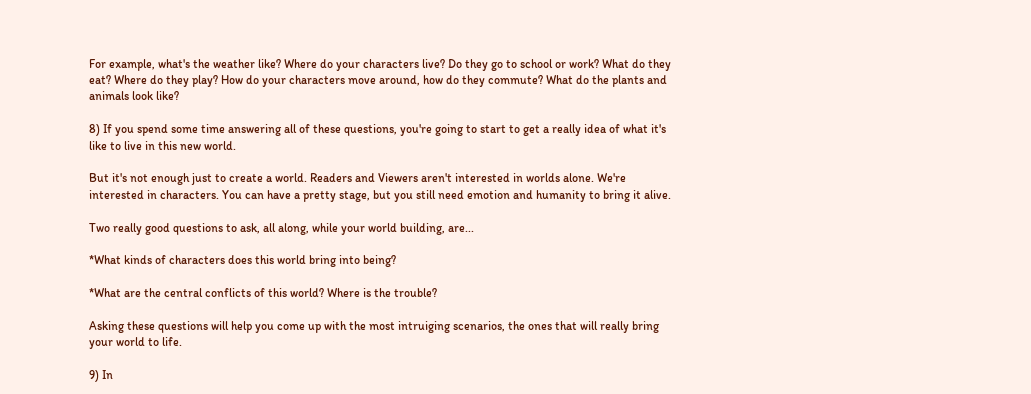For example, what's the weather like? Where do your characters live? Do they go to school or work? What do they eat? Where do they play? How do your characters move around, how do they commute? What do the plants and animals look like?

8) If you spend some time answering all of these questions, you're going to start to get a really idea of what it's like to live in this new world.

But it's not enough just to create a world. Readers and Viewers aren't interested in worlds alone. We're interested in characters. You can have a pretty stage, but you still need emotion and humanity to bring it alive.

Two really good questions to ask, all along, while your world building, are...

*What kinds of characters does this world bring into being?

*What are the central conflicts of this world? Where is the trouble?

Asking these questions will help you come up with the most intruiging scenarios, the ones that will really bring your world to life.

9) In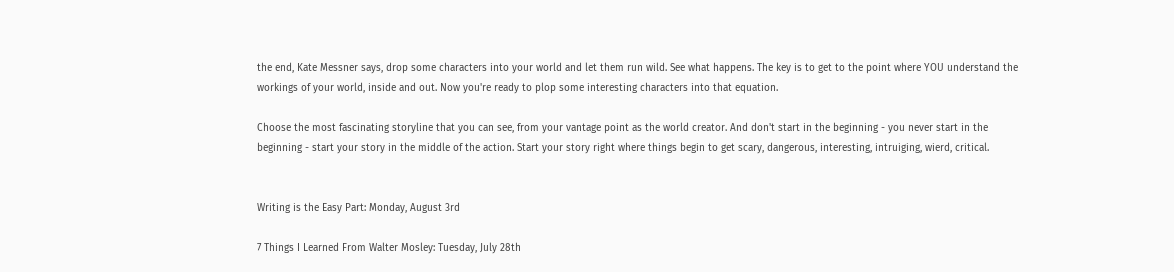the end, Kate Messner says, drop some characters into your world and let them run wild. See what happens. The key is to get to the point where YOU understand the workings of your world, inside and out. Now you're ready to plop some interesting characters into that equation.

Choose the most fascinating storyline that you can see, from your vantage point as the world creator. And don't start in the beginning - you never start in the beginning - start your story in the middle of the action. Start your story right where things begin to get scary, dangerous, interesting, intruiging, wierd, critical.


Writing is the Easy Part: Monday, August 3rd

7 Things I Learned From Walter Mosley: Tuesday, July 28th